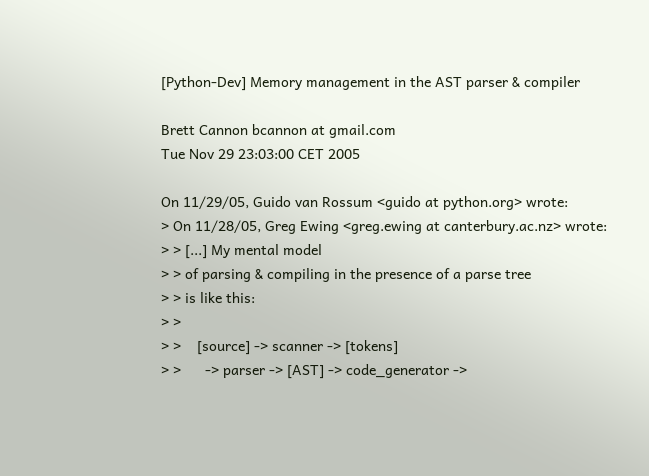[Python-Dev] Memory management in the AST parser & compiler

Brett Cannon bcannon at gmail.com
Tue Nov 29 23:03:00 CET 2005

On 11/29/05, Guido van Rossum <guido at python.org> wrote:
> On 11/28/05, Greg Ewing <greg.ewing at canterbury.ac.nz> wrote:
> > [...] My mental model
> > of parsing & compiling in the presence of a parse tree
> > is like this:
> >
> >    [source] -> scanner -> [tokens]
> >      -> parser -> [AST] -> code_generator ->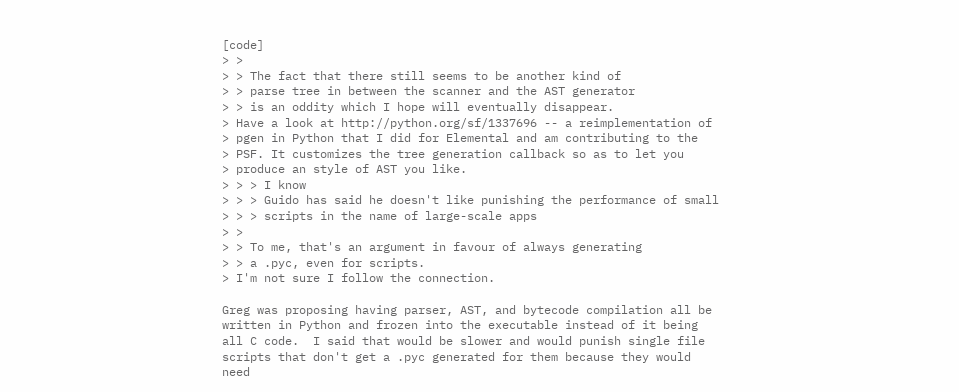[code]
> >
> > The fact that there still seems to be another kind of
> > parse tree in between the scanner and the AST generator
> > is an oddity which I hope will eventually disappear.
> Have a look at http://python.org/sf/1337696 -- a reimplementation of
> pgen in Python that I did for Elemental and am contributing to the
> PSF. It customizes the tree generation callback so as to let you
> produce an style of AST you like.
> > > I know
> > > Guido has said he doesn't like punishing the performance of small
> > > scripts in the name of large-scale apps
> >
> > To me, that's an argument in favour of always generating
> > a .pyc, even for scripts.
> I'm not sure I follow the connection.

Greg was proposing having parser, AST, and bytecode compilation all be
written in Python and frozen into the executable instead of it being
all C code.  I said that would be slower and would punish single file
scripts that don't get a .pyc generated for them because they would
need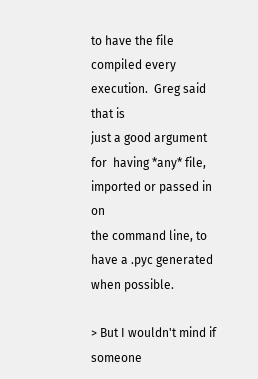to have the file compiled every execution.  Greg said that is
just a good argument for  having *any* file, imported or passed in on
the command line, to have a .pyc generated when possible.

> But I wouldn't mind if someone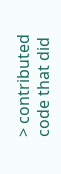> contributed code that did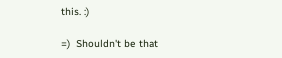this. :)

=)  Shouldn't be that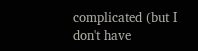complicated (but I don't have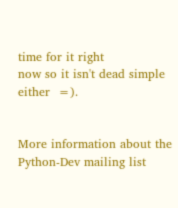time for it right
now so it isn't dead simple either  =).


More information about the Python-Dev mailing list